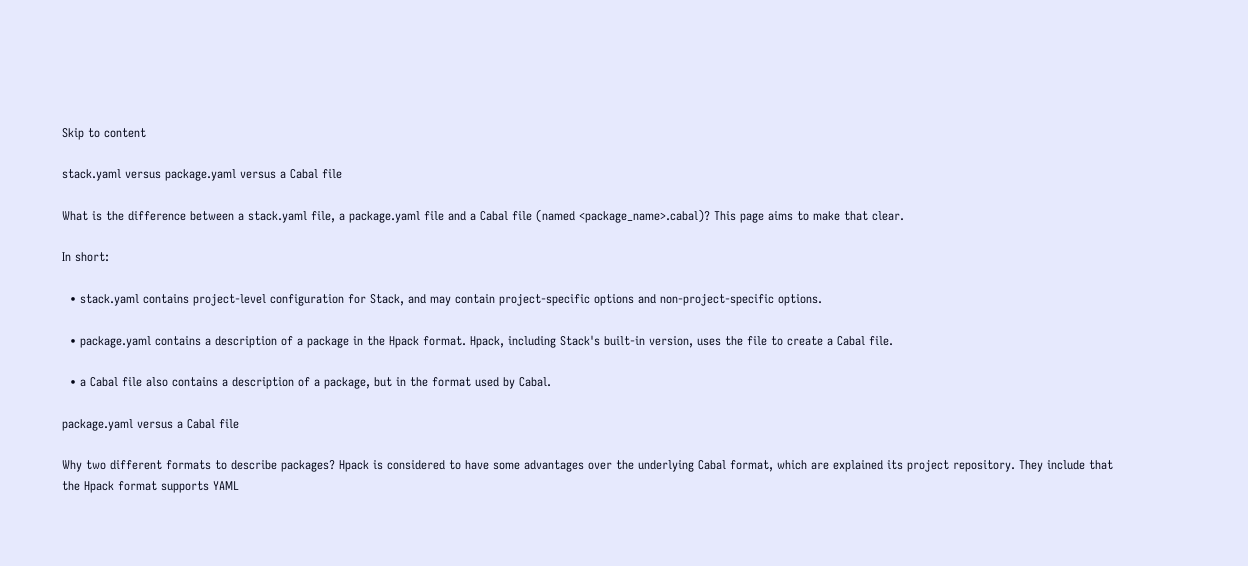Skip to content

stack.yaml versus package.yaml versus a Cabal file

What is the difference between a stack.yaml file, a package.yaml file and a Cabal file (named <package_name>.cabal)? This page aims to make that clear.

In short:

  • stack.yaml contains project-level configuration for Stack, and may contain project-specific options and non-project-specific options.

  • package.yaml contains a description of a package in the Hpack format. Hpack, including Stack's built-in version, uses the file to create a Cabal file.

  • a Cabal file also contains a description of a package, but in the format used by Cabal.

package.yaml versus a Cabal file

Why two different formats to describe packages? Hpack is considered to have some advantages over the underlying Cabal format, which are explained its project repository. They include that the Hpack format supports YAML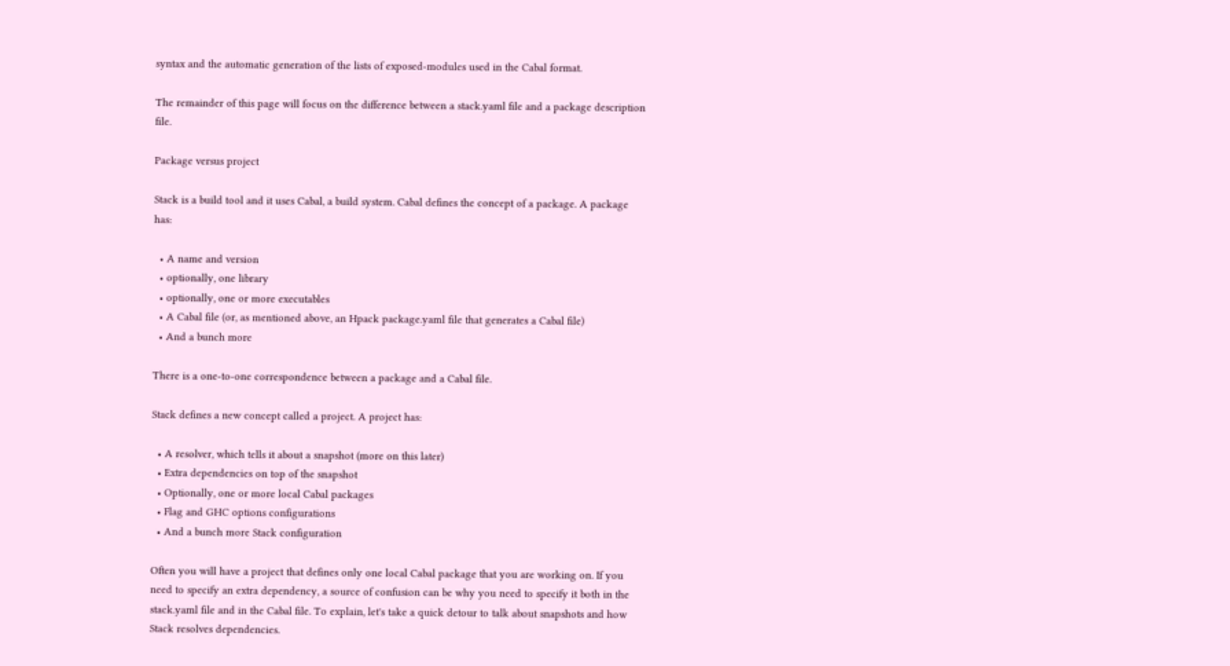syntax and the automatic generation of the lists of exposed-modules used in the Cabal format.

The remainder of this page will focus on the difference between a stack.yaml file and a package description file.

Package versus project

Stack is a build tool and it uses Cabal, a build system. Cabal defines the concept of a package. A package has:

  • A name and version
  • optionally, one library
  • optionally, one or more executables
  • A Cabal file (or, as mentioned above, an Hpack package.yaml file that generates a Cabal file)
  • And a bunch more

There is a one-to-one correspondence between a package and a Cabal file.

Stack defines a new concept called a project. A project has:

  • A resolver, which tells it about a snapshot (more on this later)
  • Extra dependencies on top of the snapshot
  • Optionally, one or more local Cabal packages
  • Flag and GHC options configurations
  • And a bunch more Stack configuration

Often you will have a project that defines only one local Cabal package that you are working on. If you need to specify an extra dependency, a source of confusion can be why you need to specify it both in the stack.yaml file and in the Cabal file. To explain, let's take a quick detour to talk about snapshots and how Stack resolves dependencies.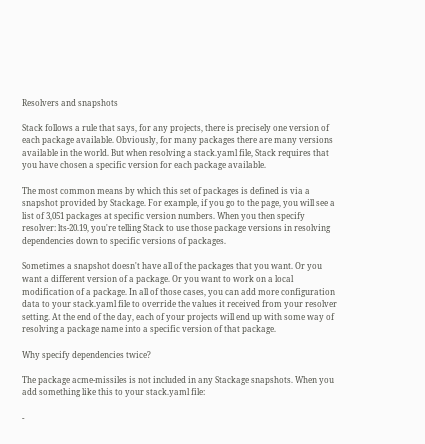Resolvers and snapshots

Stack follows a rule that says, for any projects, there is precisely one version of each package available. Obviously, for many packages there are many versions available in the world. But when resolving a stack.yaml file, Stack requires that you have chosen a specific version for each package available.

The most common means by which this set of packages is defined is via a snapshot provided by Stackage. For example, if you go to the page, you will see a list of 3,051 packages at specific version numbers. When you then specify resolver: lts-20.19, you're telling Stack to use those package versions in resolving dependencies down to specific versions of packages.

Sometimes a snapshot doesn't have all of the packages that you want. Or you want a different version of a package. Or you want to work on a local modification of a package. In all of those cases, you can add more configuration data to your stack.yaml file to override the values it received from your resolver setting. At the end of the day, each of your projects will end up with some way of resolving a package name into a specific version of that package.

Why specify dependencies twice?

The package acme-missiles is not included in any Stackage snapshots. When you add something like this to your stack.yaml file:

-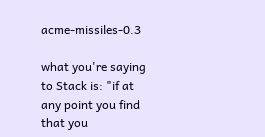acme-missiles-0.3

what you're saying to Stack is: "if at any point you find that you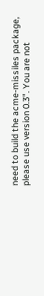need to build the acme-missiles package, please use version 0.3". You are not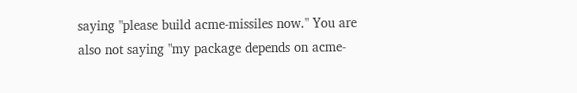saying "please build acme-missiles now." You are also not saying "my package depends on acme-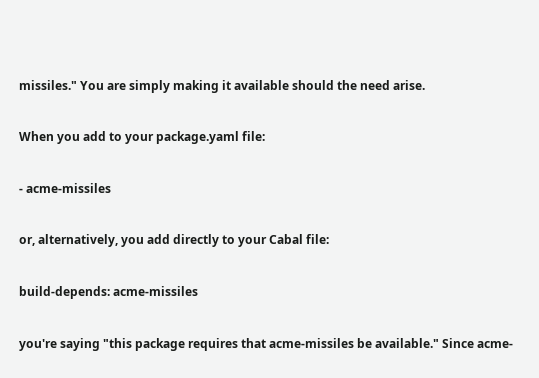missiles." You are simply making it available should the need arise.

When you add to your package.yaml file:

- acme-missiles

or, alternatively, you add directly to your Cabal file:

build-depends: acme-missiles

you're saying "this package requires that acme-missiles be available." Since acme-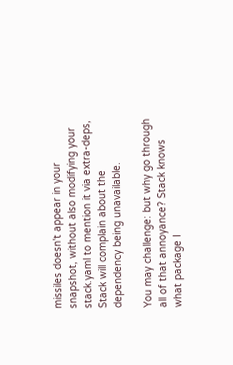missiles doesn't appear in your snapshot, without also modifying your stack.yaml to mention it via extra-deps, Stack will complain about the dependency being unavailable.

You may challenge: but why go through all of that annoyance? Stack knows what package I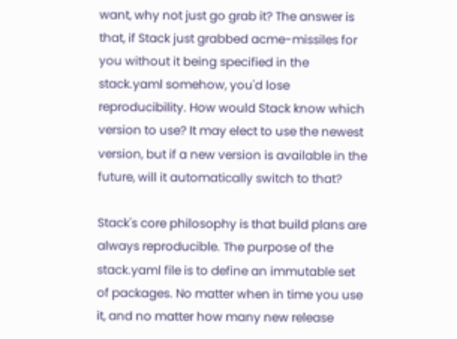want, why not just go grab it? The answer is that, if Stack just grabbed acme-missiles for you without it being specified in the stack.yaml somehow, you'd lose reproducibility. How would Stack know which version to use? It may elect to use the newest version, but if a new version is available in the future, will it automatically switch to that?

Stack's core philosophy is that build plans are always reproducible. The purpose of the stack.yaml file is to define an immutable set of packages. No matter when in time you use it, and no matter how many new release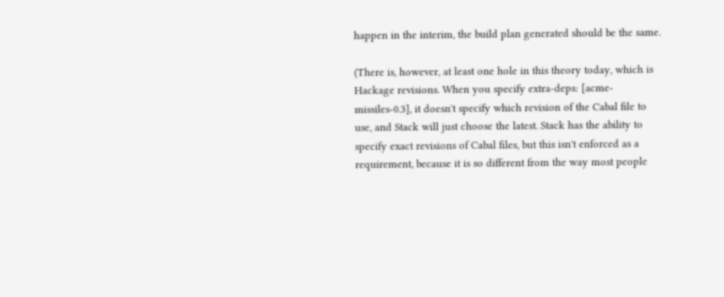happen in the interim, the build plan generated should be the same.

(There is, however, at least one hole in this theory today, which is Hackage revisions. When you specify extra-deps: [acme-missiles-0.3], it doesn't specify which revision of the Cabal file to use, and Stack will just choose the latest. Stack has the ability to specify exact revisions of Cabal files, but this isn't enforced as a requirement, because it is so different from the way most people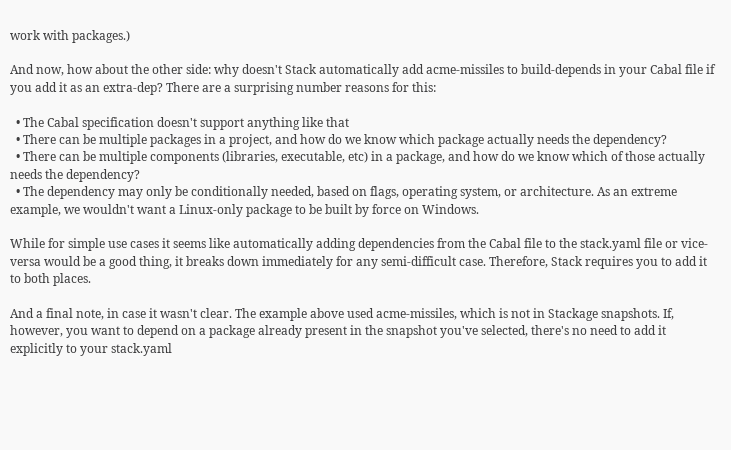work with packages.)

And now, how about the other side: why doesn't Stack automatically add acme-missiles to build-depends in your Cabal file if you add it as an extra-dep? There are a surprising number reasons for this:

  • The Cabal specification doesn't support anything like that
  • There can be multiple packages in a project, and how do we know which package actually needs the dependency?
  • There can be multiple components (libraries, executable, etc) in a package, and how do we know which of those actually needs the dependency?
  • The dependency may only be conditionally needed, based on flags, operating system, or architecture. As an extreme example, we wouldn't want a Linux-only package to be built by force on Windows.

While for simple use cases it seems like automatically adding dependencies from the Cabal file to the stack.yaml file or vice-versa would be a good thing, it breaks down immediately for any semi-difficult case. Therefore, Stack requires you to add it to both places.

And a final note, in case it wasn't clear. The example above used acme-missiles, which is not in Stackage snapshots. If, however, you want to depend on a package already present in the snapshot you've selected, there's no need to add it explicitly to your stack.yaml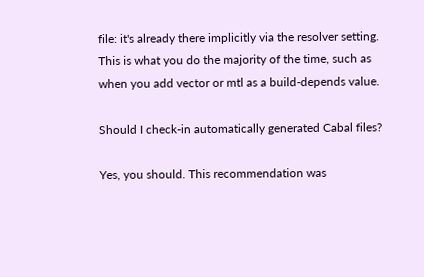file: it's already there implicitly via the resolver setting. This is what you do the majority of the time, such as when you add vector or mtl as a build-depends value.

Should I check-in automatically generated Cabal files?

Yes, you should. This recommendation was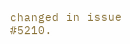changed in issue #5210.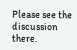Please see the discussion there.